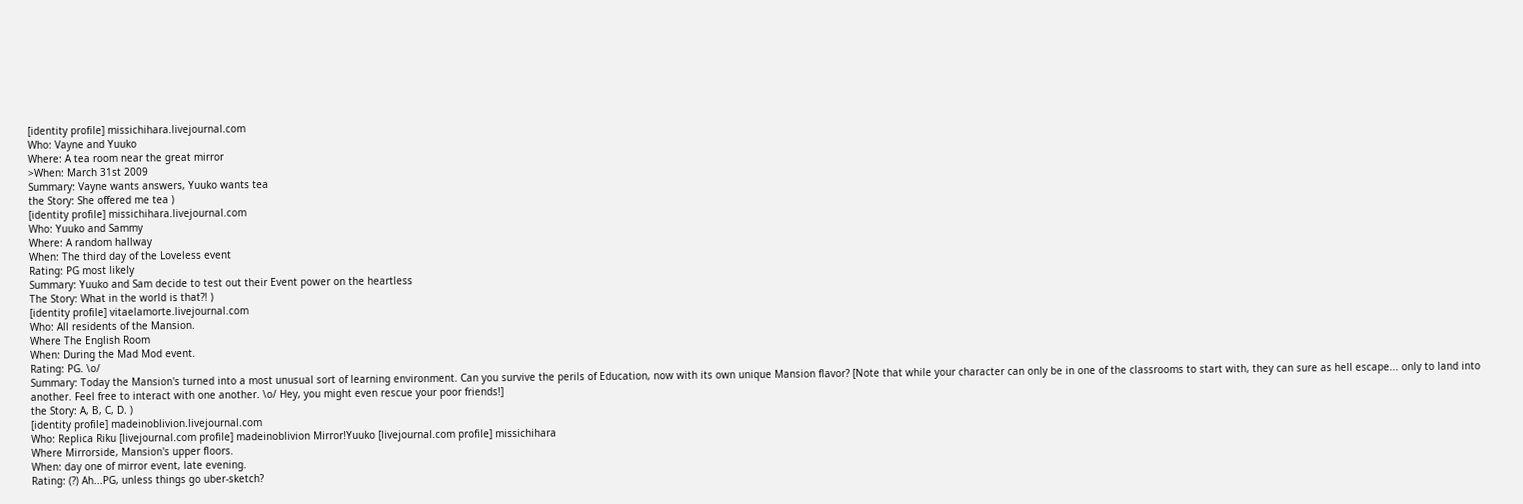[identity profile] missichihara.livejournal.com
Who: Vayne and Yuuko
Where: A tea room near the great mirror
>When: March 31st 2009
Summary: Vayne wants answers, Yuuko wants tea
the Story: She offered me tea )
[identity profile] missichihara.livejournal.com
Who: Yuuko and Sammy
Where: A random hallway
When: The third day of the Loveless event
Rating: PG most likely
Summary: Yuuko and Sam decide to test out their Event power on the heartless
The Story: What in the world is that?! )
[identity profile] vitaelamorte.livejournal.com
Who: All residents of the Mansion.
Where The English Room
When: During the Mad Mod event.
Rating: PG. \o/
Summary: Today the Mansion's turned into a most unusual sort of learning environment. Can you survive the perils of Education, now with its own unique Mansion flavor? [Note that while your character can only be in one of the classrooms to start with, they can sure as hell escape... only to land into another. Feel free to interact with one another. \o/ Hey, you might even rescue your poor friends!]
the Story: A, B, C, D. )
[identity profile] madeinoblivion.livejournal.com
Who: Replica Riku [livejournal.com profile] madeinoblivion Mirror!Yuuko [livejournal.com profile] missichihara
Where Mirrorside, Mansion's upper floors.
When: day one of mirror event, late evening.
Rating: (?) Ah...PG, unless things go uber-sketch?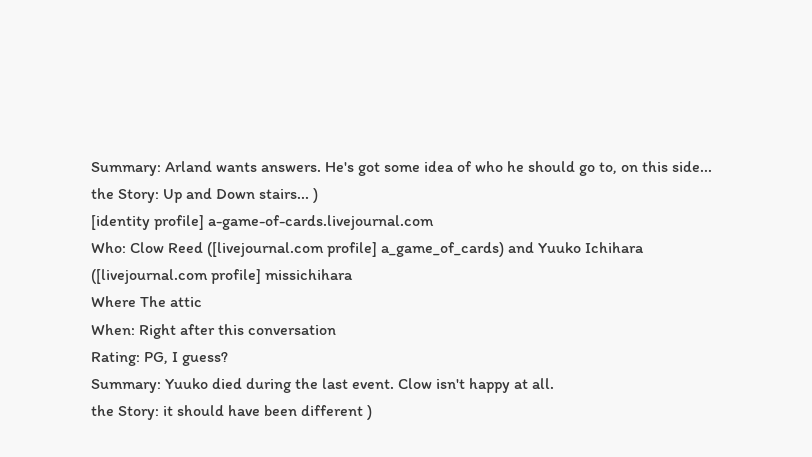Summary: Arland wants answers. He's got some idea of who he should go to, on this side...
the Story: Up and Down stairs... )
[identity profile] a-game-of-cards.livejournal.com
Who: Clow Reed ([livejournal.com profile] a_game_of_cards) and Yuuko Ichihara ([livejournal.com profile] missichihara
Where The attic
When: Right after this conversation
Rating: PG, I guess?
Summary: Yuuko died during the last event. Clow isn't happy at all.
the Story: it should have been different )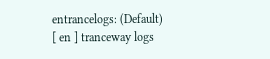entrancelogs: (Default)
[ en ] tranceway logs